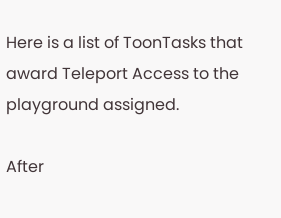Here is a list of ToonTasks that award Teleport Access to the playground assigned.

After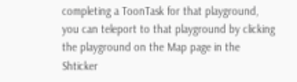completing a ToonTask for that playground, you can teleport to that playground by clicking the playground on the Map page in the Shticker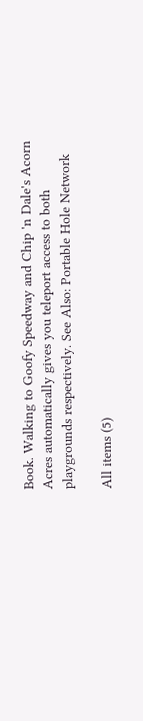Book. Walking to Goofy Speedway and Chip 'n Dale's Acorn Acres automatically gives you teleport access to both playgrounds respectively. See Also: Portable Hole Network

All items (5)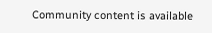Community content is available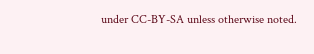under CC-BY-SA unless otherwise noted.